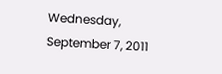Wednesday, September 7, 2011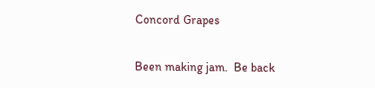Concord Grapes

Been making jam.  Be back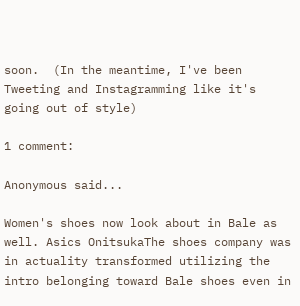soon.  (In the meantime, I've been Tweeting and Instagramming like it's going out of style)

1 comment:

Anonymous said...

Women's shoes now look about in Bale as well. Asics OnitsukaThe shoes company was in actuality transformed utilizing the intro belonging toward Bale shoes even in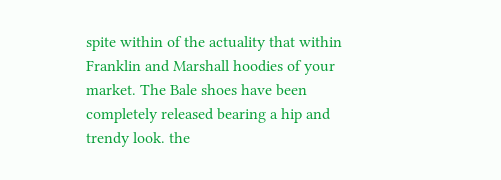spite within of the actuality that within Franklin and Marshall hoodies of your market. The Bale shoes have been completely released bearing a hip and trendy look. the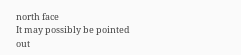north face
It may possibly be pointed out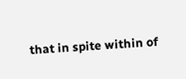that in spite within of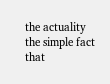the actuality the simple fact that